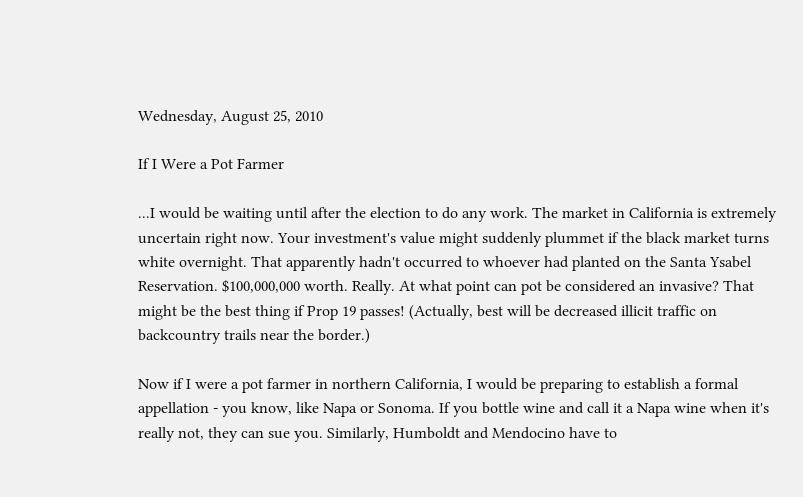Wednesday, August 25, 2010

If I Were a Pot Farmer

...I would be waiting until after the election to do any work. The market in California is extremely uncertain right now. Your investment's value might suddenly plummet if the black market turns white overnight. That apparently hadn't occurred to whoever had planted on the Santa Ysabel Reservation. $100,000,000 worth. Really. At what point can pot be considered an invasive? That might be the best thing if Prop 19 passes! (Actually, best will be decreased illicit traffic on backcountry trails near the border.)

Now if I were a pot farmer in northern California, I would be preparing to establish a formal appellation - you know, like Napa or Sonoma. If you bottle wine and call it a Napa wine when it's really not, they can sue you. Similarly, Humboldt and Mendocino have to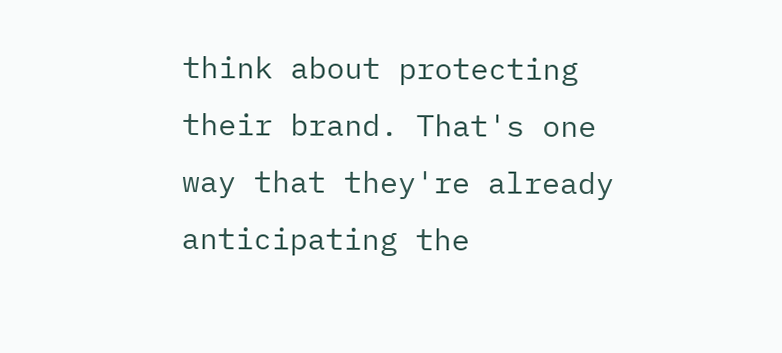think about protecting their brand. That's one way that they're already anticipating the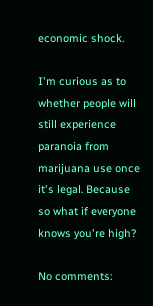economic shock.

I'm curious as to whether people will still experience paranoia from marijuana use once it's legal. Because so what if everyone knows you're high?

No comments: